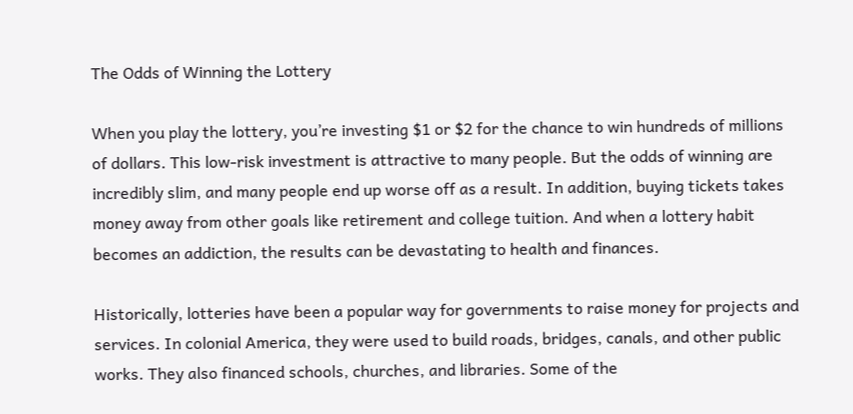The Odds of Winning the Lottery

When you play the lottery, you’re investing $1 or $2 for the chance to win hundreds of millions of dollars. This low-risk investment is attractive to many people. But the odds of winning are incredibly slim, and many people end up worse off as a result. In addition, buying tickets takes money away from other goals like retirement and college tuition. And when a lottery habit becomes an addiction, the results can be devastating to health and finances.

Historically, lotteries have been a popular way for governments to raise money for projects and services. In colonial America, they were used to build roads, bridges, canals, and other public works. They also financed schools, churches, and libraries. Some of the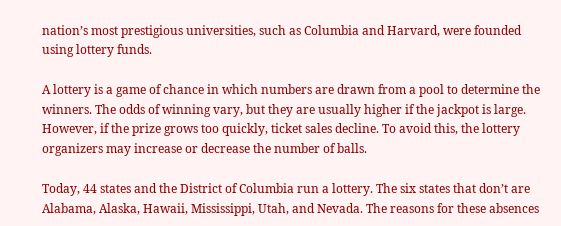nation’s most prestigious universities, such as Columbia and Harvard, were founded using lottery funds.

A lottery is a game of chance in which numbers are drawn from a pool to determine the winners. The odds of winning vary, but they are usually higher if the jackpot is large. However, if the prize grows too quickly, ticket sales decline. To avoid this, the lottery organizers may increase or decrease the number of balls.

Today, 44 states and the District of Columbia run a lottery. The six states that don’t are Alabama, Alaska, Hawaii, Mississippi, Utah, and Nevada. The reasons for these absences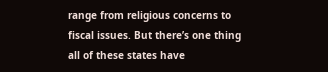range from religious concerns to fiscal issues. But there’s one thing all of these states have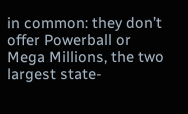in common: they don’t offer Powerball or Mega Millions, the two largest state-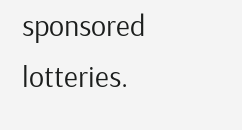sponsored lotteries.